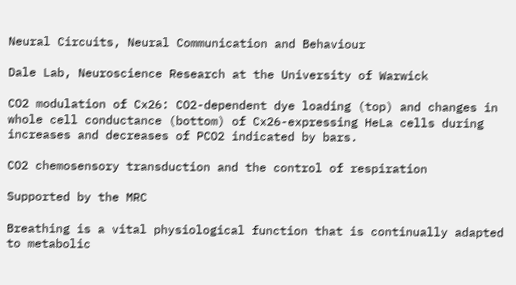Neural Circuits, Neural Communication and Behaviour

Dale Lab, Neuroscience Research at the University of Warwick

CO2 modulation of Cx26: CO2-dependent dye loading (top) and changes in whole cell conductance (bottom) of Cx26-expressing HeLa cells during increases and decreases of PCO2 indicated by bars.

CO2 chemosensory transduction and the control of respiration

Supported by the MRC

Breathing is a vital physiological function that is continually adapted to metabolic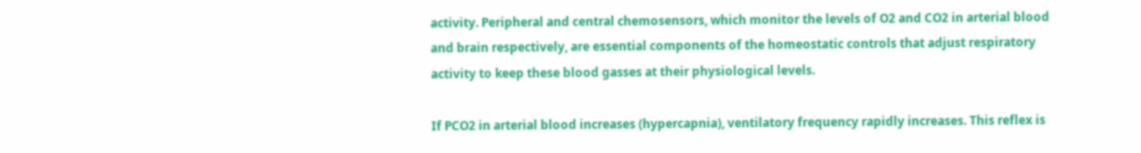activity. Peripheral and central chemosensors, which monitor the levels of O2 and CO2 in arterial blood and brain respectively, are essential components of the homeostatic controls that adjust respiratory activity to keep these blood gasses at their physiological levels.

If PCO2 in arterial blood increases (hypercapnia), ventilatory frequency rapidly increases. This reflex is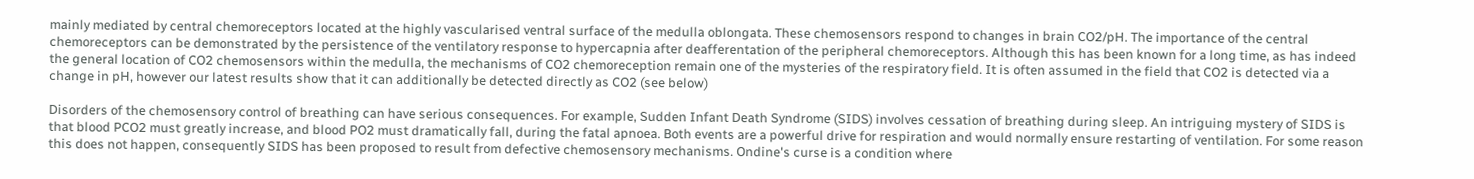mainly mediated by central chemoreceptors located at the highly vascularised ventral surface of the medulla oblongata. These chemosensors respond to changes in brain CO2/pH. The importance of the central chemoreceptors can be demonstrated by the persistence of the ventilatory response to hypercapnia after deafferentation of the peripheral chemoreceptors. Although this has been known for a long time, as has indeed the general location of CO2 chemosensors within the medulla, the mechanisms of CO2 chemoreception remain one of the mysteries of the respiratory field. It is often assumed in the field that CO2 is detected via a change in pH, however our latest results show that it can additionally be detected directly as CO2 (see below)

Disorders of the chemosensory control of breathing can have serious consequences. For example, Sudden Infant Death Syndrome (SIDS) involves cessation of breathing during sleep. An intriguing mystery of SIDS is that blood PCO2 must greatly increase, and blood PO2 must dramatically fall, during the fatal apnoea. Both events are a powerful drive for respiration and would normally ensure restarting of ventilation. For some reason this does not happen, consequently SIDS has been proposed to result from defective chemosensory mechanisms. Ondine's curse is a condition where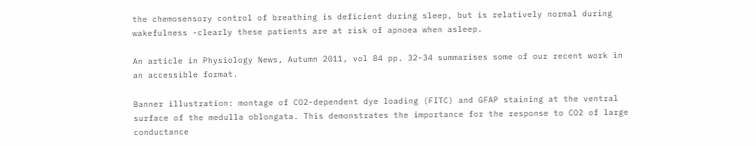the chemosensory control of breathing is deficient during sleep, but is relatively normal during wakefulness -clearly these patients are at risk of apnoea when asleep.

An article in Physiology News, Autumn 2011, vol 84 pp. 32-34 summarises some of our recent work in an accessible format.

Banner illustration: montage of CO2-dependent dye loading (FITC) and GFAP staining at the ventral surface of the medulla oblongata. This demonstrates the importance for the response to CO2 of large conductance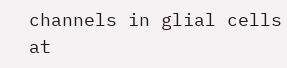channels in glial cells at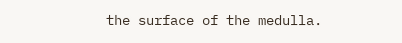the surface of the medulla.